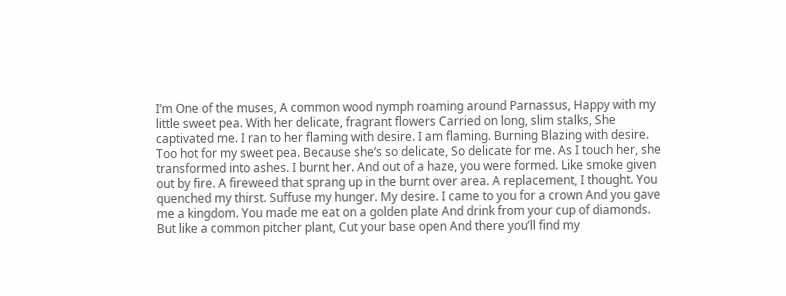I’m One of the muses, A common wood nymph roaming around Parnassus, Happy with my little sweet pea. With her delicate, fragrant flowers Carried on long, slim stalks, She captivated me. I ran to her flaming with desire. I am flaming. Burning Blazing with desire. Too hot for my sweet pea. Because she’s so delicate, So delicate for me. As I touch her, she transformed into ashes. I burnt her. And out of a haze, you were formed. Like smoke given out by fire. A fireweed that sprang up in the burnt over area. A replacement, I thought. You quenched my thirst. Suffuse my hunger. My desire. I came to you for a crown And you gave me a kingdom. You made me eat on a golden plate And drink from your cup of diamonds. But like a common pitcher plant, Cut your base open And there you’ll find my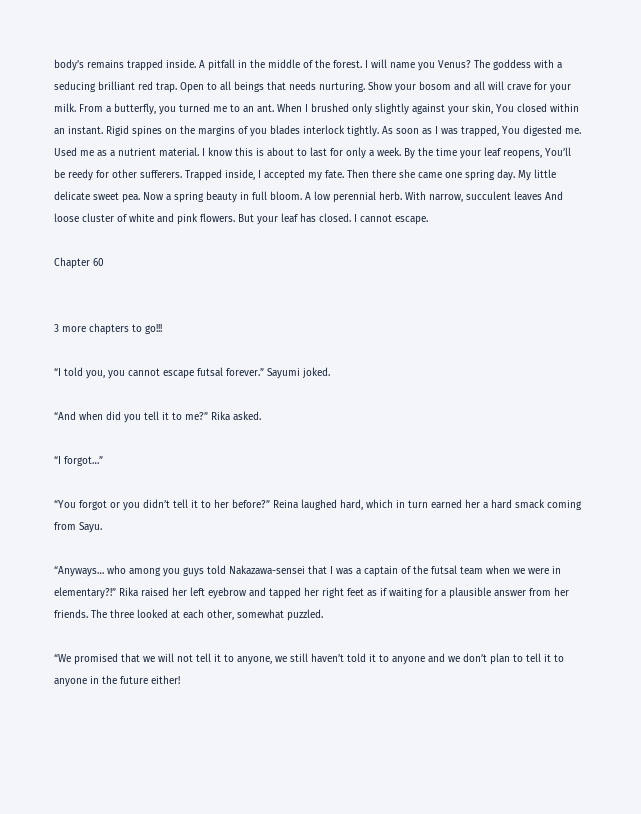body’s remains trapped inside. A pitfall in the middle of the forest. I will name you Venus? The goddess with a seducing brilliant red trap. Open to all beings that needs nurturing. Show your bosom and all will crave for your milk. From a butterfly, you turned me to an ant. When I brushed only slightly against your skin, You closed within an instant. Rigid spines on the margins of you blades interlock tightly. As soon as I was trapped, You digested me. Used me as a nutrient material. I know this is about to last for only a week. By the time your leaf reopens, You’ll be reedy for other sufferers. Trapped inside, I accepted my fate. Then there she came one spring day. My little delicate sweet pea. Now a spring beauty in full bloom. A low perennial herb. With narrow, succulent leaves And loose cluster of white and pink flowers. But your leaf has closed. I cannot escape.

Chapter 60


3 more chapters to go!!!

“I told you, you cannot escape futsal forever.” Sayumi joked.

“And when did you tell it to me?” Rika asked.

“I forgot…”

“You forgot or you didn’t tell it to her before?” Reina laughed hard, which in turn earned her a hard smack coming from Sayu.

“Anyways… who among you guys told Nakazawa-sensei that I was a captain of the futsal team when we were in elementary?!” Rika raised her left eyebrow and tapped her right feet as if waiting for a plausible answer from her friends. The three looked at each other, somewhat puzzled.

“We promised that we will not tell it to anyone, we still haven’t told it to anyone and we don’t plan to tell it to anyone in the future either!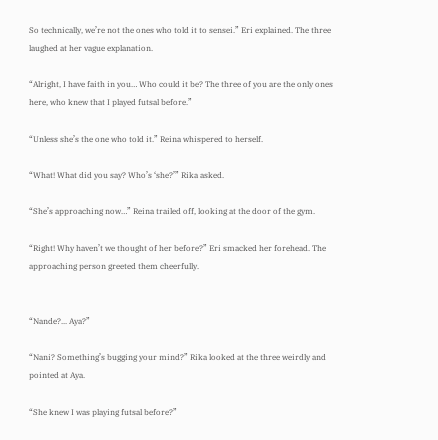So technically, we’re not the ones who told it to sensei.” Eri explained. The three laughed at her vague explanation.

“Alright, I have faith in you… Who could it be? The three of you are the only ones here, who knew that I played futsal before.”

“Unless she’s the one who told it.” Reina whispered to herself.

“What! What did you say? Who’s ‘she?’” Rika asked.

“She’s approaching now…” Reina trailed off, looking at the door of the gym.

“Right! Why haven’t we thought of her before?” Eri smacked her forehead. The approaching person greeted them cheerfully.


“Nande?... Aya?”

“Nani? Something’s bugging your mind?” Rika looked at the three weirdly and pointed at Aya.

“She knew I was playing futsal before?”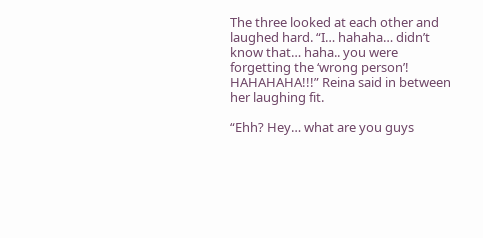The three looked at each other and laughed hard. “I… hahaha… didn’t know that… haha.. you were forgetting the ‘wrong person’! HAHAHAHA!!!” Reina said in between her laughing fit.

“Ehh? Hey… what are you guys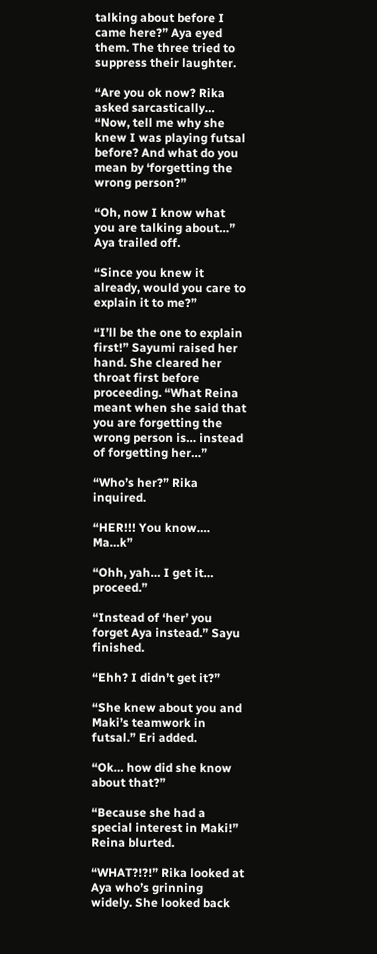talking about before I came here?” Aya eyed them. The three tried to suppress their laughter.

“Are you ok now? Rika asked sarcastically… “Now, tell me why she knew I was playing futsal before? And what do you mean by ‘forgetting the wrong person?”

“Oh, now I know what you are talking about…” Aya trailed off.

“Since you knew it already, would you care to explain it to me?”

“I’ll be the one to explain first!” Sayumi raised her hand. She cleared her throat first before proceeding. “What Reina meant when she said that you are forgetting the wrong person is… instead of forgetting her…”

“Who’s her?” Rika inquired.

“HER!!! You know…. Ma…k”

“Ohh, yah… I get it… proceed.”

“Instead of ‘her’ you forget Aya instead.” Sayu finished.

“Ehh? I didn’t get it?”

“She knew about you and Maki’s teamwork in futsal.” Eri added.

“Ok… how did she know about that?”

“Because she had a special interest in Maki!” Reina blurted.

“WHAT?!?!” Rika looked at Aya who’s grinning widely. She looked back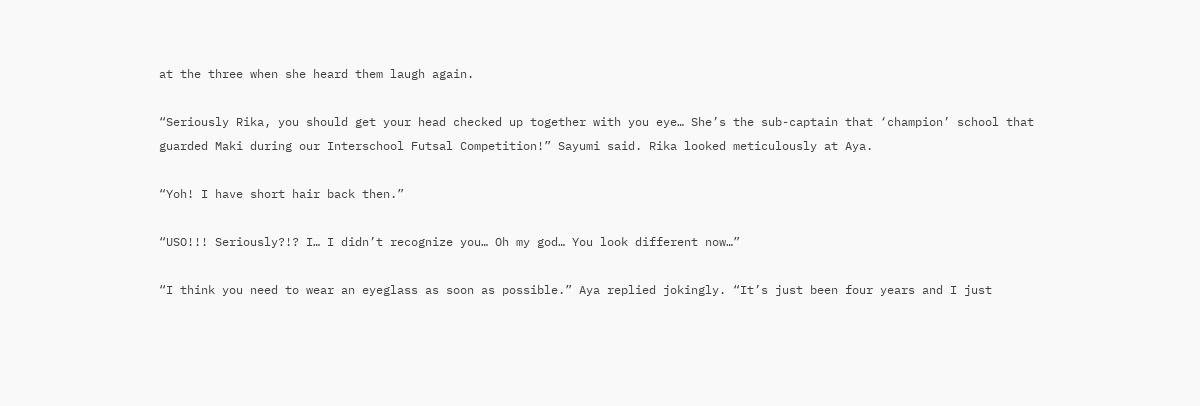at the three when she heard them laugh again.

“Seriously Rika, you should get your head checked up together with you eye… She’s the sub-captain that ‘champion’ school that guarded Maki during our Interschool Futsal Competition!” Sayumi said. Rika looked meticulously at Aya.

“Yoh! I have short hair back then.”

“USO!!! Seriously?!? I… I didn’t recognize you… Oh my god… You look different now…”

“I think you need to wear an eyeglass as soon as possible.” Aya replied jokingly. “It’s just been four years and I just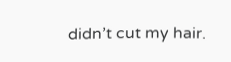didn’t cut my hair.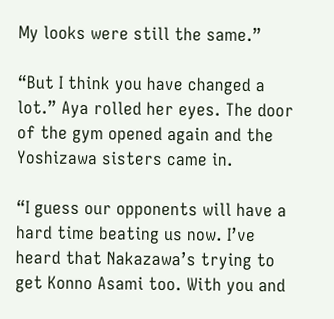My looks were still the same.”

“But I think you have changed a lot.” Aya rolled her eyes. The door of the gym opened again and the Yoshizawa sisters came in.

“I guess our opponents will have a hard time beating us now. I’ve heard that Nakazawa’s trying to get Konno Asami too. With you and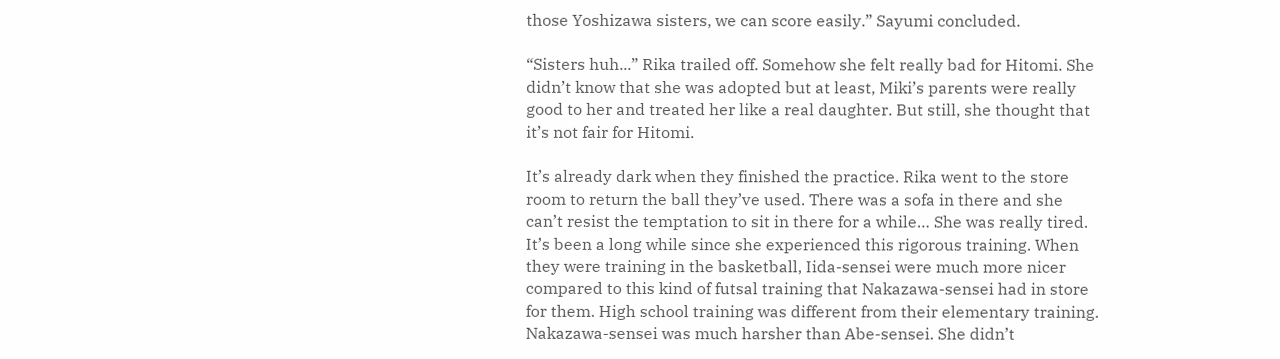those Yoshizawa sisters, we can score easily.” Sayumi concluded.

“Sisters huh...” Rika trailed off. Somehow she felt really bad for Hitomi. She didn’t know that she was adopted but at least, Miki’s parents were really good to her and treated her like a real daughter. But still, she thought that it’s not fair for Hitomi.

It’s already dark when they finished the practice. Rika went to the store room to return the ball they’ve used. There was a sofa in there and she can’t resist the temptation to sit in there for a while… She was really tired. It’s been a long while since she experienced this rigorous training. When they were training in the basketball, Iida-sensei were much more nicer compared to this kind of futsal training that Nakazawa-sensei had in store for them. High school training was different from their elementary training. Nakazawa-sensei was much harsher than Abe-sensei. She didn’t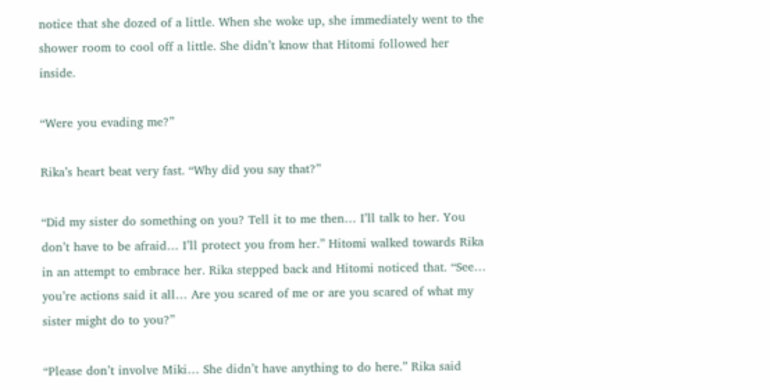notice that she dozed of a little. When she woke up, she immediately went to the shower room to cool off a little. She didn’t know that Hitomi followed her inside.

“Were you evading me?”

Rika’s heart beat very fast. “Why did you say that?”

“Did my sister do something on you? Tell it to me then… I’ll talk to her. You don’t have to be afraid… I’ll protect you from her.” Hitomi walked towards Rika in an attempt to embrace her. Rika stepped back and Hitomi noticed that. “See… you’re actions said it all… Are you scared of me or are you scared of what my sister might do to you?”

“Please don’t involve Miki… She didn’t have anything to do here.” Rika said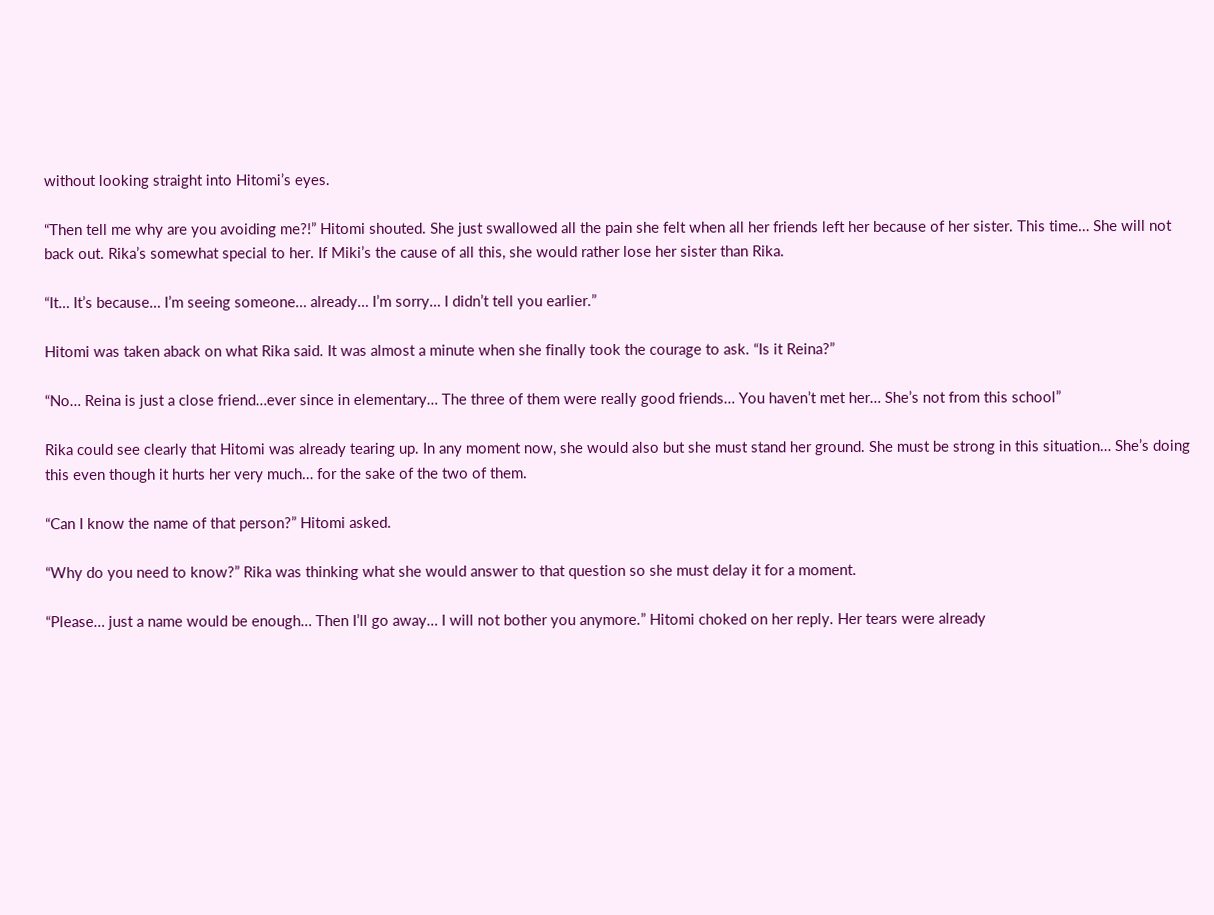without looking straight into Hitomi’s eyes.

“Then tell me why are you avoiding me?!” Hitomi shouted. She just swallowed all the pain she felt when all her friends left her because of her sister. This time… She will not back out. Rika’s somewhat special to her. If Miki’s the cause of all this, she would rather lose her sister than Rika.

“It… It’s because… I’m seeing someone… already… I’m sorry… I didn’t tell you earlier.”

Hitomi was taken aback on what Rika said. It was almost a minute when she finally took the courage to ask. “Is it Reina?”

“No… Reina is just a close friend…ever since in elementary… The three of them were really good friends… You haven’t met her… She’s not from this school”

Rika could see clearly that Hitomi was already tearing up. In any moment now, she would also but she must stand her ground. She must be strong in this situation… She’s doing this even though it hurts her very much… for the sake of the two of them.

“Can I know the name of that person?” Hitomi asked.

“Why do you need to know?” Rika was thinking what she would answer to that question so she must delay it for a moment.

“Please… just a name would be enough… Then I’ll go away… I will not bother you anymore.” Hitomi choked on her reply. Her tears were already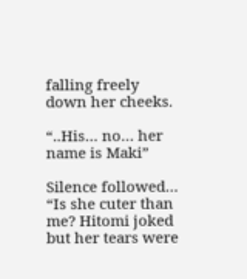falling freely down her cheeks.

“..His… no… her name is Maki”

Silence followed… “Is she cuter than me? Hitomi joked but her tears were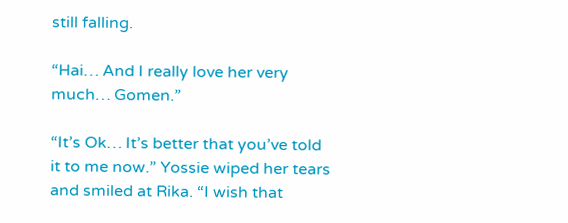still falling.

“Hai… And I really love her very much… Gomen.”

“It’s Ok… It’s better that you’ve told it to me now.” Yossie wiped her tears and smiled at Rika. “I wish that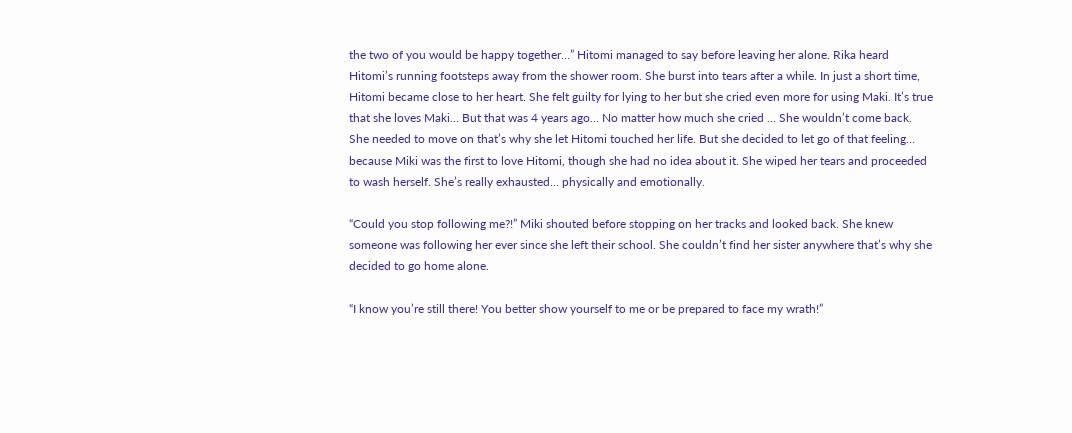the two of you would be happy together…” Hitomi managed to say before leaving her alone. Rika heard Hitomi’s running footsteps away from the shower room. She burst into tears after a while. In just a short time, Hitomi became close to her heart. She felt guilty for lying to her but she cried even more for using Maki. It’s true that she loves Maki… But that was 4 years ago… No matter how much she cried … She wouldn’t come back. She needed to move on that’s why she let Hitomi touched her life. But she decided to let go of that feeling… because Miki was the first to love Hitomi, though she had no idea about it. She wiped her tears and proceeded to wash herself. She’s really exhausted… physically and emotionally.

“Could you stop following me?!” Miki shouted before stopping on her tracks and looked back. She knew someone was following her ever since she left their school. She couldn’t find her sister anywhere that’s why she decided to go home alone.

“I know you’re still there! You better show yourself to me or be prepared to face my wrath!”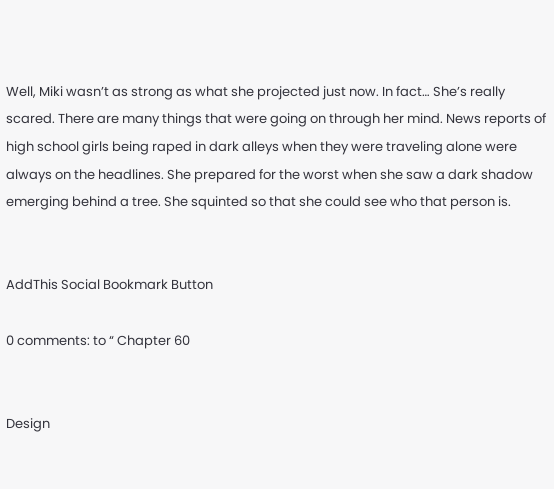Well, Miki wasn’t as strong as what she projected just now. In fact… She’s really scared. There are many things that were going on through her mind. News reports of high school girls being raped in dark alleys when they were traveling alone were always on the headlines. She prepared for the worst when she saw a dark shadow emerging behind a tree. She squinted so that she could see who that person is.


AddThis Social Bookmark Button

0 comments: to “ Chapter 60


Design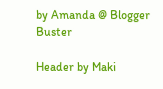by Amanda @ Blogger Buster

Header by Maki